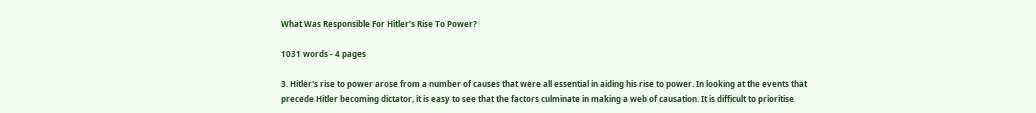What Was Responsible For Hitler's Rise To Power?

1031 words - 4 pages

3. Hitler's rise to power arose from a number of causes that were all essential in aiding his rise to power. In looking at the events that precede Hitler becoming dictator, it is easy to see that the factors culminate in making a web of causation. It is difficult to prioritise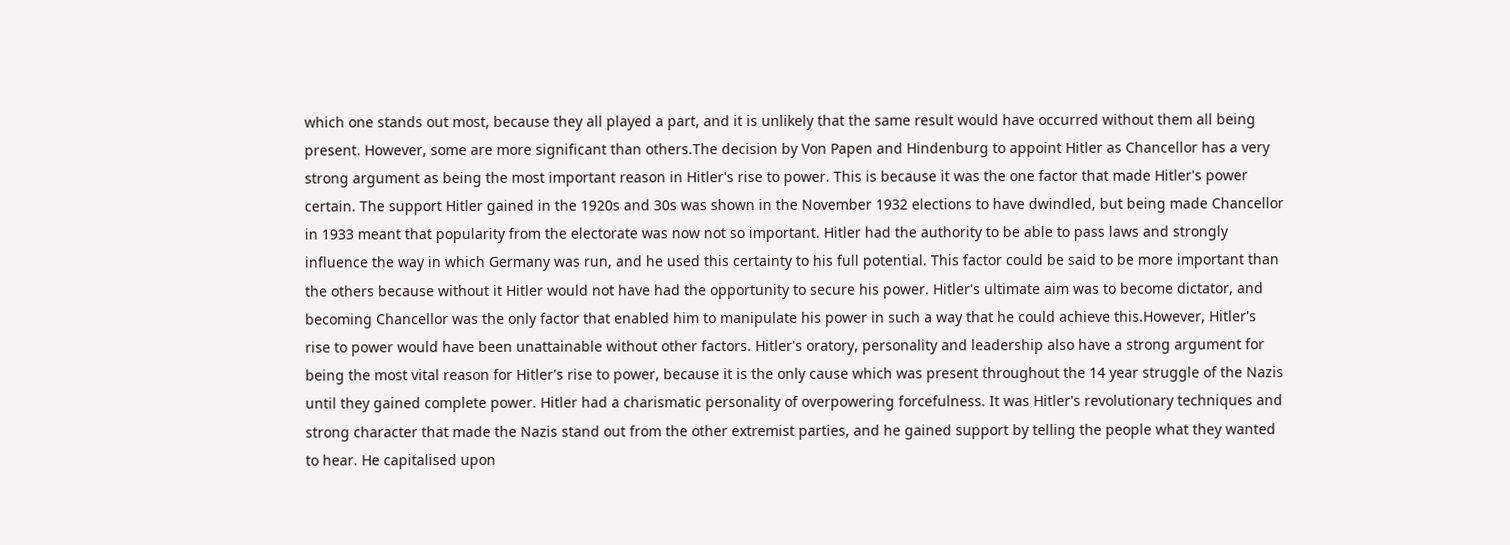which one stands out most, because they all played a part, and it is unlikely that the same result would have occurred without them all being present. However, some are more significant than others.The decision by Von Papen and Hindenburg to appoint Hitler as Chancellor has a very strong argument as being the most important reason in Hitler's rise to power. This is because it was the one factor that made Hitler's power certain. The support Hitler gained in the 1920s and 30s was shown in the November 1932 elections to have dwindled, but being made Chancellor in 1933 meant that popularity from the electorate was now not so important. Hitler had the authority to be able to pass laws and strongly influence the way in which Germany was run, and he used this certainty to his full potential. This factor could be said to be more important than the others because without it Hitler would not have had the opportunity to secure his power. Hitler's ultimate aim was to become dictator, and becoming Chancellor was the only factor that enabled him to manipulate his power in such a way that he could achieve this.However, Hitler's rise to power would have been unattainable without other factors. Hitler's oratory, personality and leadership also have a strong argument for being the most vital reason for Hitler's rise to power, because it is the only cause which was present throughout the 14 year struggle of the Nazis until they gained complete power. Hitler had a charismatic personality of overpowering forcefulness. It was Hitler's revolutionary techniques and strong character that made the Nazis stand out from the other extremist parties, and he gained support by telling the people what they wanted to hear. He capitalised upon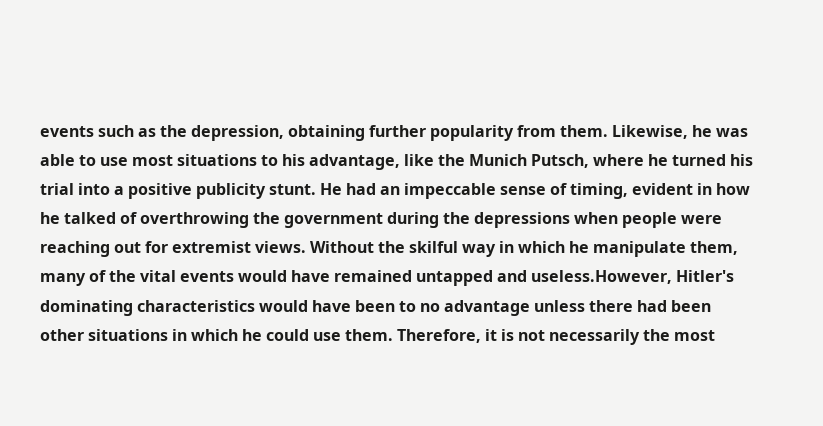events such as the depression, obtaining further popularity from them. Likewise, he was able to use most situations to his advantage, like the Munich Putsch, where he turned his trial into a positive publicity stunt. He had an impeccable sense of timing, evident in how he talked of overthrowing the government during the depressions when people were reaching out for extremist views. Without the skilful way in which he manipulate them, many of the vital events would have remained untapped and useless.However, Hitler's dominating characteristics would have been to no advantage unless there had been other situations in which he could use them. Therefore, it is not necessarily the most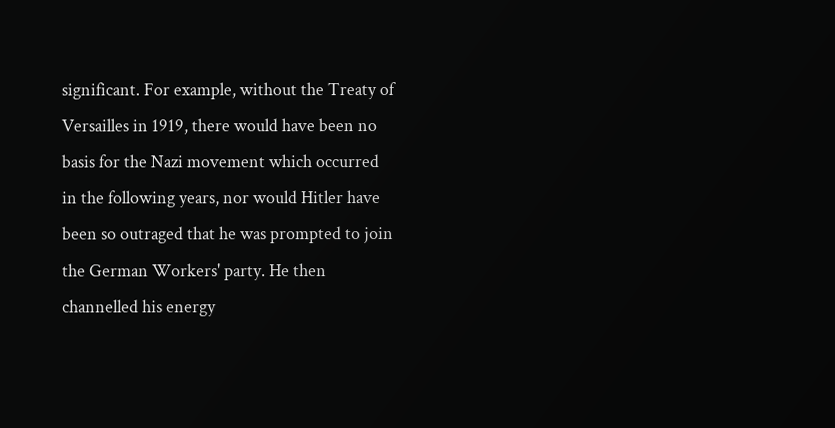significant. For example, without the Treaty of Versailles in 1919, there would have been no basis for the Nazi movement which occurred in the following years, nor would Hitler have been so outraged that he was prompted to join the German Workers' party. He then channelled his energy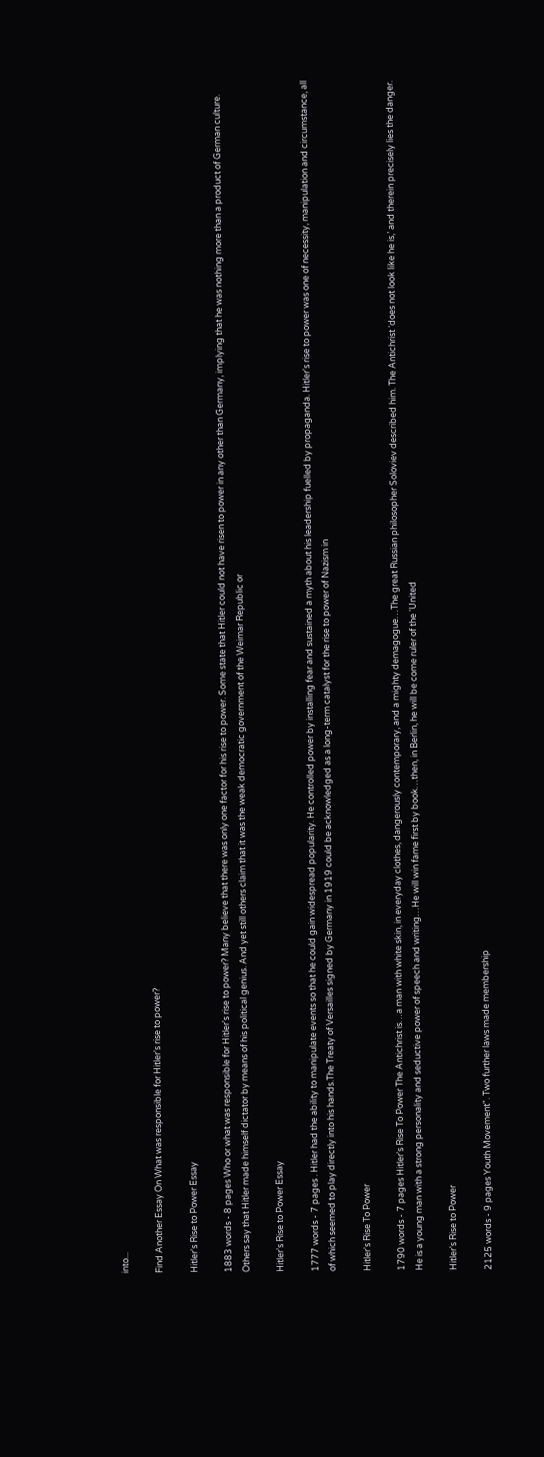into...

Find Another Essay On What was responsible for Hitler's rise to power?

Hitler's Rise to Power Essay

1883 words - 8 pages Who or what was responsible for Hitler's rise to power? Many believe that there was only one factor for his rise to power. Some state that Hitler could not have risen to power in any other than Germany, implying that he was nothing more than a product of German culture. Others say that Hitler made himself dictator by means of his political genius. And yet still others claim that it was the weak democratic government of the Weimar Republic or

Hitler's Rise to Power Essay

1777 words - 7 pages . Hitler had the ability to manipulate events so that he could gain widespread popularity. He controlled power by installing fear and sustained a myth about his leadership fuelled by propaganda. Hitler's rise to power was one of necessity, manipulation and circumstance, all of which seemed to play directly into his hands.The Treaty of Versailles signed by Germany in 1919 could be acknowledged as a long-term catalyst for the rise to power of Nazism in

Hitler's Rise To Power

1790 words - 7 pages Hitler's Rise To Power The Antichrist is…a man with white skin, in everyday clothes, dangerously contemporary, and a mighty demagogue…The great Russian philosopher Soloviev described him. The Antichrist ‘does not look like he is,’ and therein precisely lies the danger. He is a young man with a strong personality and seductive power of speech and writing…He will win fame first by book…then, in Berlin, he will be come ruler of the ‘United

Hitler's Rise to Power

2125 words - 9 pages Youth Movement". Two further laws made membership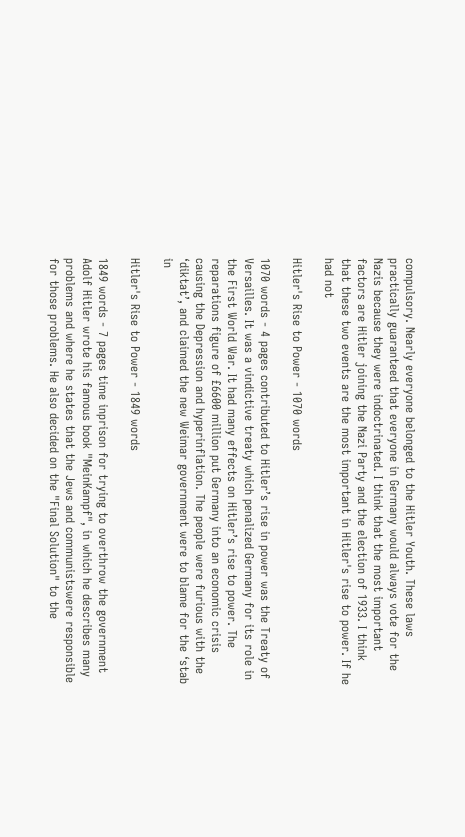compulsory. Nearly everyone belonged to the Hitler Youth. These laws practically guaranteed that everyone in Germany would always vote for the Nazis because they were indoctrinated. I think that the most important factors are Hitler joining the Nazi Party and the election of 1933. I think that these two events are the most important in Hitler's rise to power. If he had not

Hitler's Rise to Power - 1070 words

1070 words - 4 pages contributed to Hitler’s rise in power was the Treaty of Versailles. It was a vindictive treaty which penalized Germany for its role in the First World War. It had many effects on Hitler’s rise to power. The reparations figure of £6600 million put Germany into an economic crisis causing the Depression and hyperinflation. The people were furious with the ‘diktat’, and claimed the new Weimar government were to blame for the ‘stab in

Hitler's Rise to Power - 1849 words

1849 words - 7 pages time inprison for trying to overthrow the government Adolf Hitler wrote his famous book "MeinKampf", in which he describes many problems and where he states that the Jews and communistswere responsible for those problems. He also decided on the "Final Solution" to the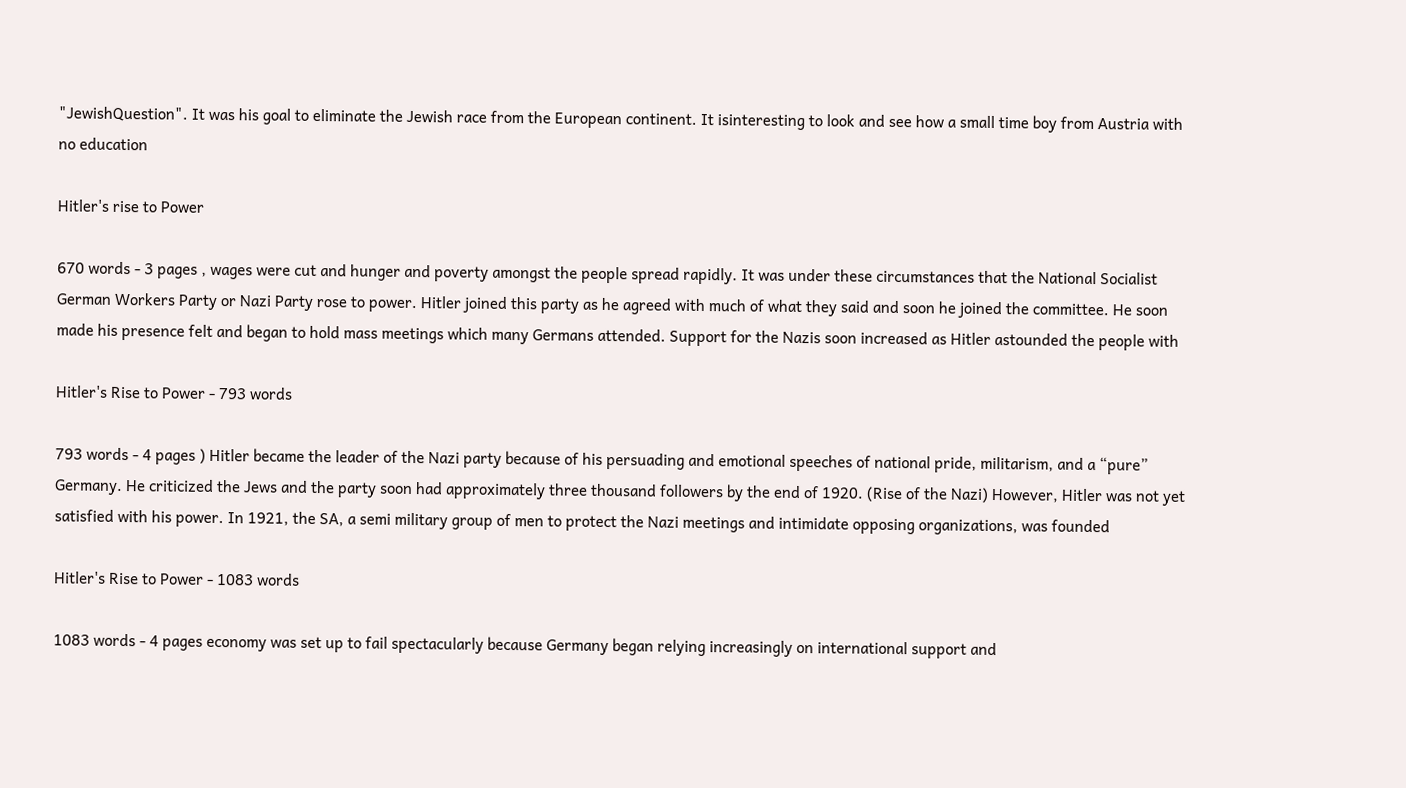"JewishQuestion". It was his goal to eliminate the Jewish race from the European continent. It isinteresting to look and see how a small time boy from Austria with no education

Hitler's rise to Power

670 words - 3 pages , wages were cut and hunger and poverty amongst the people spread rapidly. It was under these circumstances that the National Socialist German Workers Party or Nazi Party rose to power. Hitler joined this party as he agreed with much of what they said and soon he joined the committee. He soon made his presence felt and began to hold mass meetings which many Germans attended. Support for the Nazis soon increased as Hitler astounded the people with

Hitler's Rise to Power - 793 words

793 words - 4 pages ) Hitler became the leader of the Nazi party because of his persuading and emotional speeches of national pride, militarism, and a “pure” Germany. He criticized the Jews and the party soon had approximately three thousand followers by the end of 1920. (Rise of the Nazi) However, Hitler was not yet satisfied with his power. In 1921, the SA, a semi military group of men to protect the Nazi meetings and intimidate opposing organizations, was founded

Hitler's Rise to Power - 1083 words

1083 words - 4 pages economy was set up to fail spectacularly because Germany began relying increasingly on international support and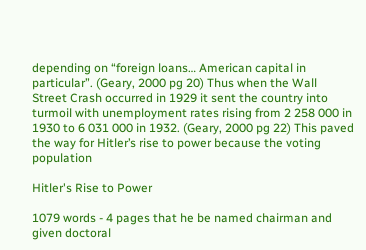depending on “foreign loans… American capital in particular”. (Geary, 2000 pg 20) Thus when the Wall Street Crash occurred in 1929 it sent the country into turmoil with unemployment rates rising from 2 258 000 in 1930 to 6 031 000 in 1932. (Geary, 2000 pg 22) This paved the way for Hitler’s rise to power because the voting population

Hitler's Rise to Power

1079 words - 4 pages that he be named chairman and given doctoral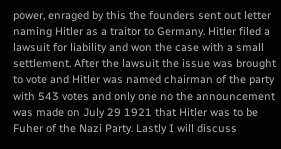power, enraged by this the founders sent out letter naming Hitler as a traitor to Germany. Hitler filed a lawsuit for liability and won the case with a small settlement. After the lawsuit the issue was brought to vote and Hitler was named chairman of the party with 543 votes and only one no the announcement was made on July 29 1921 that Hitler was to be Fuher of the Nazi Party. Lastly I will discuss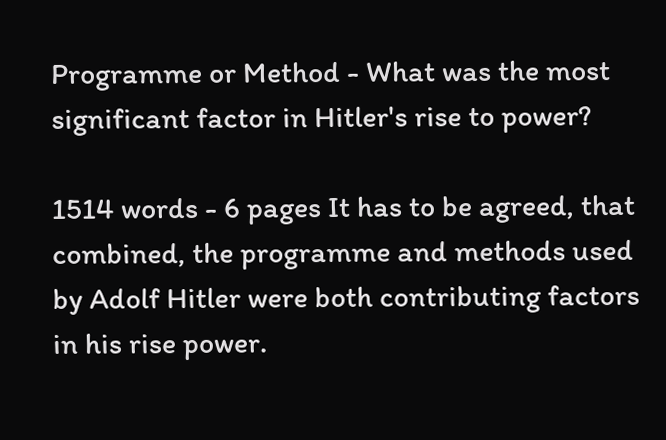Programme or Method - What was the most significant factor in Hitler's rise to power?

1514 words - 6 pages It has to be agreed, that combined, the programme and methods used by Adolf Hitler were both contributing factors in his rise power.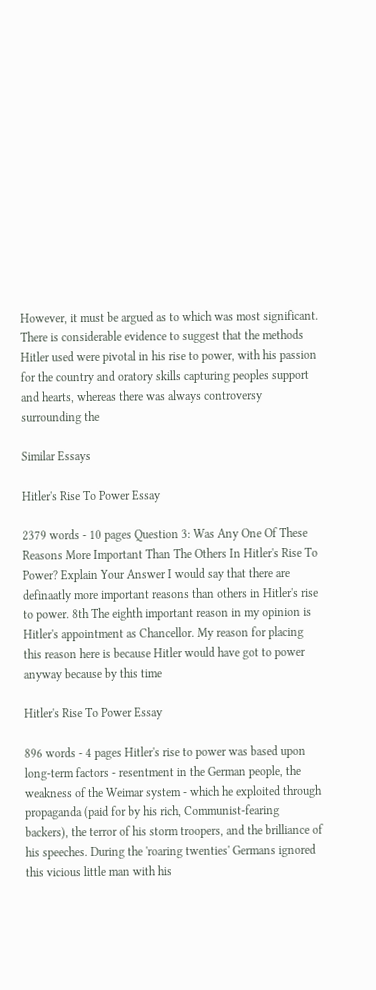However, it must be argued as to which was most significant. There is considerable evidence to suggest that the methods Hitler used were pivotal in his rise to power, with his passion for the country and oratory skills capturing peoples support and hearts, whereas there was always controversy surrounding the

Similar Essays

Hitler's Rise To Power Essay

2379 words - 10 pages Question 3: Was Any One Of These Reasons More Important Than The Others In Hitler's Rise To Power? Explain Your Answer I would say that there are definaatly more important reasons than others in Hitler's rise to power. 8th The eighth important reason in my opinion is Hitler's appointment as Chancellor. My reason for placing this reason here is because Hitler would have got to power anyway because by this time

Hitler's Rise To Power Essay

896 words - 4 pages Hitler's rise to power was based upon long-term factors - resentment in the German people, the weakness of the Weimar system - which he exploited through propaganda (paid for by his rich, Communist-fearing backers), the terror of his storm troopers, and the brilliance of his speeches. During the 'roaring twenties' Germans ignored this vicious little man with his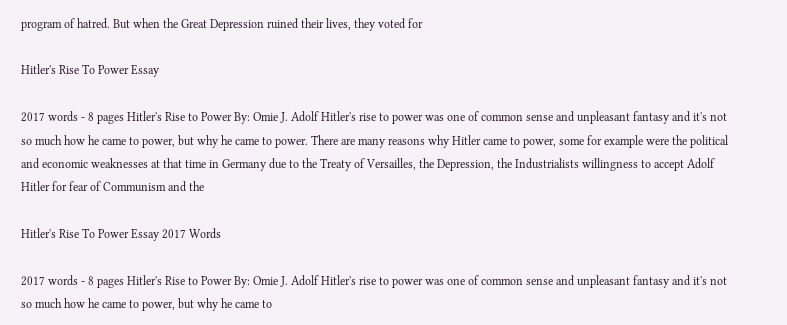program of hatred. But when the Great Depression ruined their lives, they voted for

Hitler's Rise To Power Essay

2017 words - 8 pages Hitler's Rise to Power By: Omie J. Adolf Hitler's rise to power was one of common sense and unpleasant fantasy and it's not so much how he came to power, but why he came to power. There are many reasons why Hitler came to power, some for example were the political and economic weaknesses at that time in Germany due to the Treaty of Versailles, the Depression, the Industrialists willingness to accept Adolf Hitler for fear of Communism and the

Hitler's Rise To Power Essay 2017 Words

2017 words - 8 pages Hitler's Rise to Power By: Omie J. Adolf Hitler's rise to power was one of common sense and unpleasant fantasy and it's not so much how he came to power, but why he came to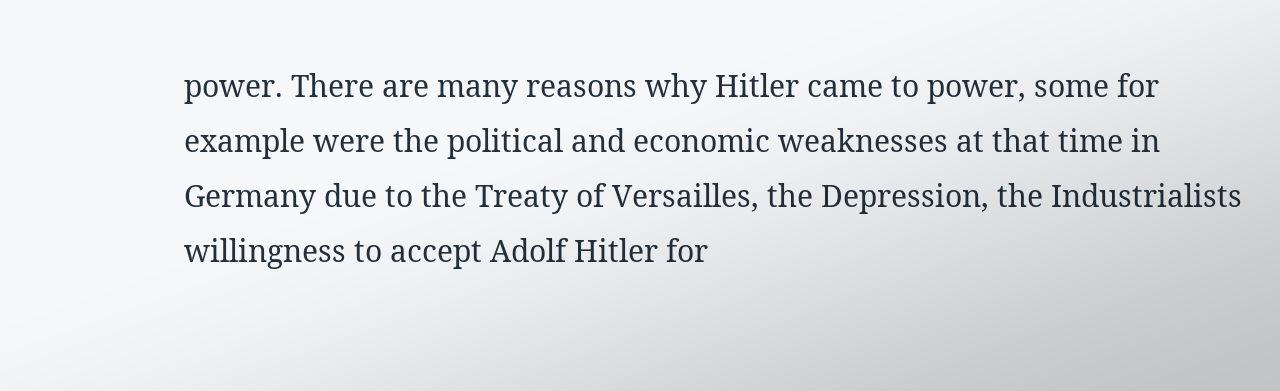power. There are many reasons why Hitler came to power, some for example were the political and economic weaknesses at that time in Germany due to the Treaty of Versailles, the Depression, the Industrialists willingness to accept Adolf Hitler for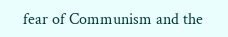fear of Communism and the